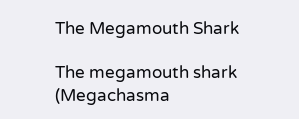The Megamouth Shark

The megamouth shark  (Megachasma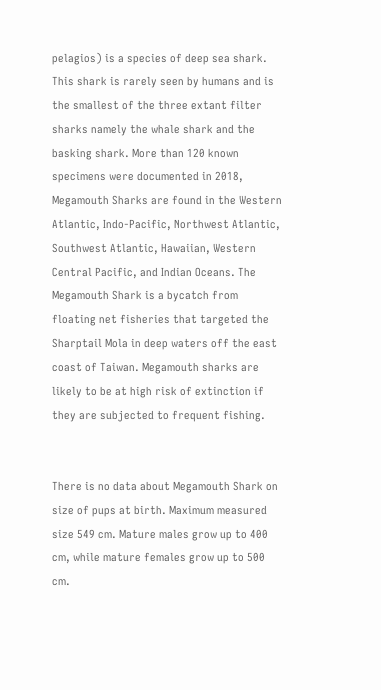pelagios) is a species of deep sea shark. This shark is rarely seen by humans and is the smallest of the three extant filter sharks namely the whale shark and the basking shark. More than 120 known specimens were documented in 2018, Megamouth Sharks are found in the Western Atlantic, Indo-Pacific, Northwest Atlantic, Southwest Atlantic, Hawaiian, Western Central Pacific, and Indian Oceans. The Megamouth Shark is a bycatch from floating net fisheries that targeted the Sharptail Mola in deep waters off the east coast of Taiwan. Megamouth sharks are likely to be at high risk of extinction if they are subjected to frequent fishing.


There is no data about Megamouth Shark on size of pups at birth. Maximum measured size 549 cm. Mature males grow up to 400 cm, while mature females grow up to 500 cm.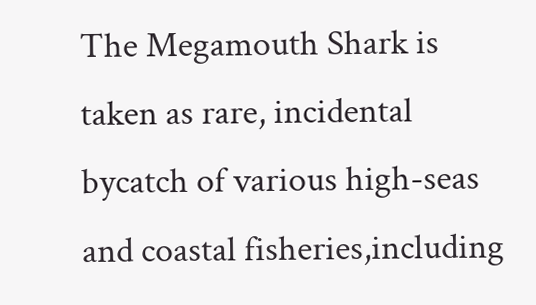The Megamouth Shark is taken as rare, incidental bycatch of various high-seas and coastal fisheries,including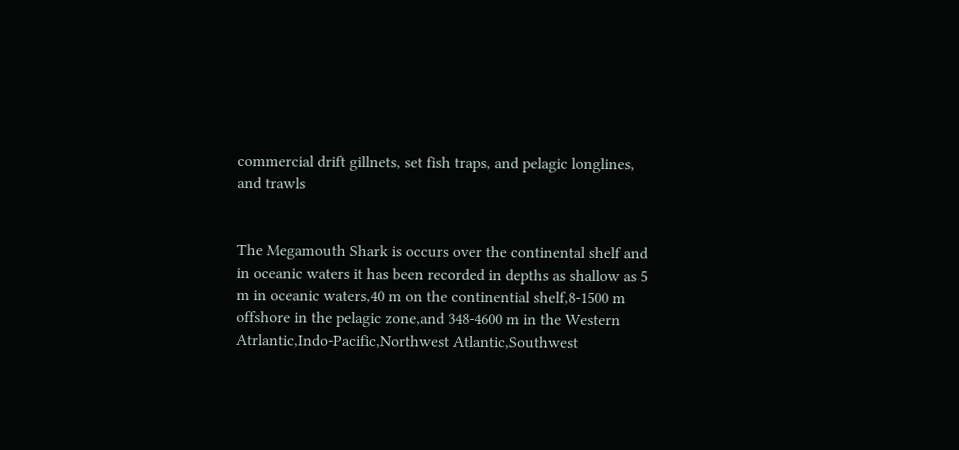commercial drift gillnets, set fish traps, and pelagic longlines, and trawls


The Megamouth Shark is occurs over the continental shelf and in oceanic waters it has been recorded in depths as shallow as 5 m in oceanic waters,40 m on the continential shelf,8-1500 m offshore in the pelagic zone,and 348-4600 m in the Western Atrlantic,Indo-Pacific,Northwest Atlantic,Southwest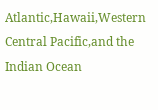Atlantic,Hawaii,Western Central Pacific,and the Indian Ocean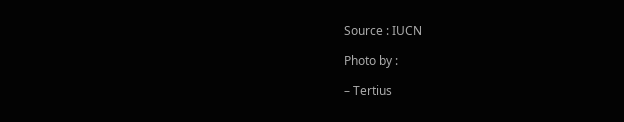Source : IUCN

Photo by :

– Tertius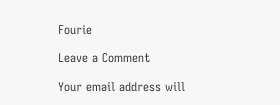Fourie

Leave a Comment

Your email address will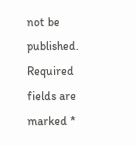not be published. Required fields are marked *